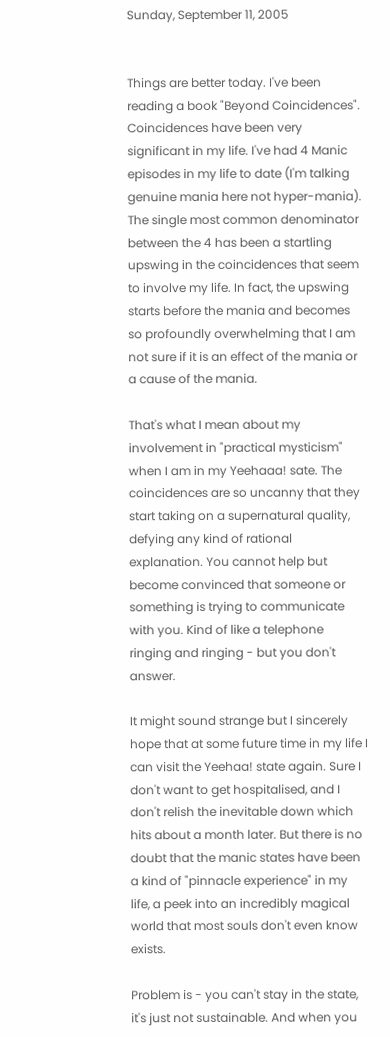Sunday, September 11, 2005


Things are better today. I've been reading a book "Beyond Coincidences". Coincidences have been very significant in my life. I've had 4 Manic episodes in my life to date (I'm talking genuine mania here not hyper-mania). The single most common denominator between the 4 has been a startling upswing in the coincidences that seem to involve my life. In fact, the upswing starts before the mania and becomes so profoundly overwhelming that I am not sure if it is an effect of the mania or a cause of the mania.

That's what I mean about my involvement in "practical mysticism" when I am in my Yeehaaa! sate. The coincidences are so uncanny that they start taking on a supernatural quality, defying any kind of rational explanation. You cannot help but become convinced that someone or something is trying to communicate with you. Kind of like a telephone ringing and ringing - but you don't answer.

It might sound strange but I sincerely hope that at some future time in my life I can visit the Yeehaa! state again. Sure I don't want to get hospitalised, and I don't relish the inevitable down which hits about a month later. But there is no doubt that the manic states have been a kind of "pinnacle experience" in my life, a peek into an incredibly magical world that most souls don't even know exists.

Problem is - you can't stay in the state, it's just not sustainable. And when you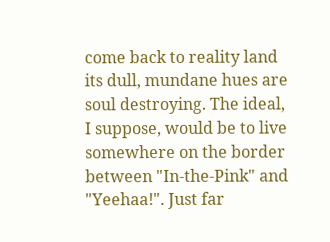come back to reality land its dull, mundane hues are soul destroying. The ideal, I suppose, would be to live somewhere on the border between "In-the-Pink" and "Yeehaa!". Just far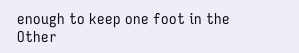enough to keep one foot in the Other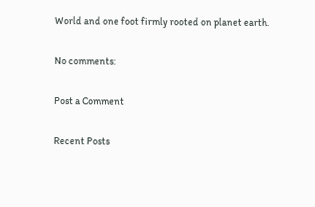World and one foot firmly rooted on planet earth.

No comments:

Post a Comment

Recent Posts